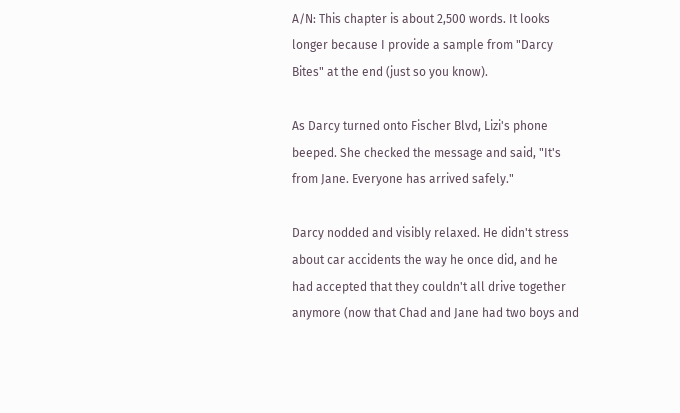A/N: This chapter is about 2,500 words. It looks longer because I provide a sample from "Darcy Bites" at the end (just so you know).

As Darcy turned onto Fischer Blvd, Lizi's phone beeped. She checked the message and said, "It's from Jane. Everyone has arrived safely."

Darcy nodded and visibly relaxed. He didn't stress about car accidents the way he once did, and he had accepted that they couldn't all drive together anymore (now that Chad and Jane had two boys and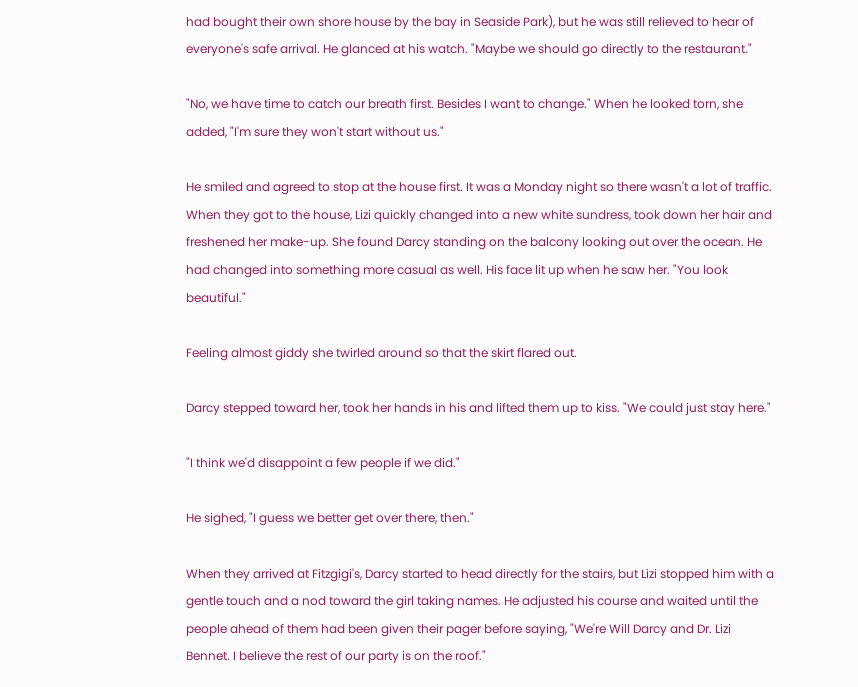had bought their own shore house by the bay in Seaside Park), but he was still relieved to hear of everyone's safe arrival. He glanced at his watch. "Maybe we should go directly to the restaurant."

"No, we have time to catch our breath first. Besides I want to change." When he looked torn, she added, "I'm sure they won't start without us."

He smiled and agreed to stop at the house first. It was a Monday night so there wasn't a lot of traffic. When they got to the house, Lizi quickly changed into a new white sundress, took down her hair and freshened her make-up. She found Darcy standing on the balcony looking out over the ocean. He had changed into something more casual as well. His face lit up when he saw her. "You look beautiful."

Feeling almost giddy she twirled around so that the skirt flared out.

Darcy stepped toward her, took her hands in his and lifted them up to kiss. "We could just stay here."

"I think we'd disappoint a few people if we did."

He sighed, "I guess we better get over there, then."

When they arrived at Fitzgigi's, Darcy started to head directly for the stairs, but Lizi stopped him with a gentle touch and a nod toward the girl taking names. He adjusted his course and waited until the people ahead of them had been given their pager before saying, "We're Will Darcy and Dr. Lizi Bennet. I believe the rest of our party is on the roof."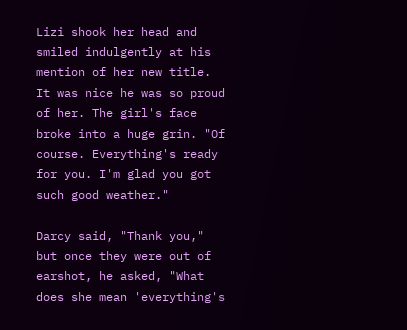Lizi shook her head and smiled indulgently at his mention of her new title. It was nice he was so proud of her. The girl's face broke into a huge grin. "Of course. Everything's ready for you. I'm glad you got such good weather."

Darcy said, "Thank you," but once they were out of earshot, he asked, "What does she mean 'everything's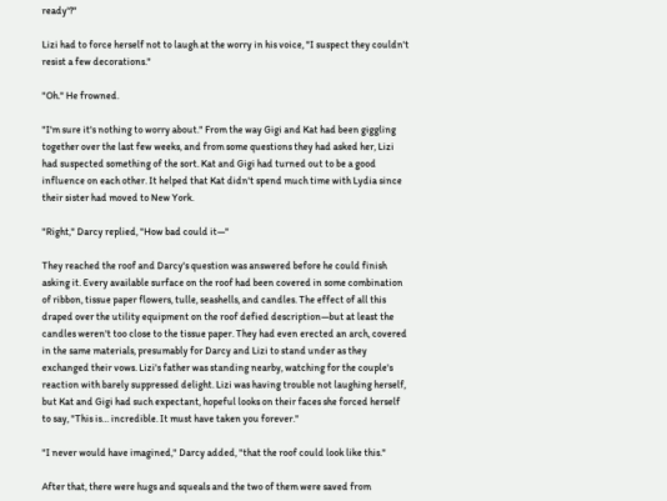ready'?"

Lizi had to force herself not to laugh at the worry in his voice, "I suspect they couldn't resist a few decorations."

"Oh." He frowned.

"I'm sure it's nothing to worry about." From the way Gigi and Kat had been giggling together over the last few weeks, and from some questions they had asked her, Lizi had suspected something of the sort. Kat and Gigi had turned out to be a good influence on each other. It helped that Kat didn't spend much time with Lydia since their sister had moved to New York.

"Right," Darcy replied, "How bad could it—"

They reached the roof and Darcy's question was answered before he could finish asking it. Every available surface on the roof had been covered in some combination of ribbon, tissue paper flowers, tulle, seashells, and candles. The effect of all this draped over the utility equipment on the roof defied description—but at least the candles weren't too close to the tissue paper. They had even erected an arch, covered in the same materials, presumably for Darcy and Lizi to stand under as they exchanged their vows. Lizi's father was standing nearby, watching for the couple's reaction with barely suppressed delight. Lizi was having trouble not laughing herself, but Kat and Gigi had such expectant, hopeful looks on their faces she forced herself to say, "This is… incredible. It must have taken you forever."

"I never would have imagined," Darcy added, "that the roof could look like this."

After that, there were hugs and squeals and the two of them were saved from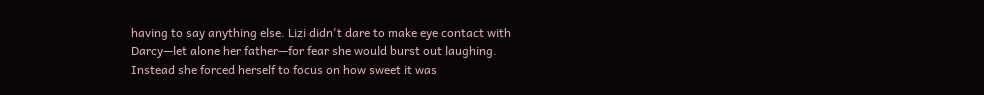having to say anything else. Lizi didn't dare to make eye contact with Darcy—let alone her father—for fear she would burst out laughing. Instead she forced herself to focus on how sweet it was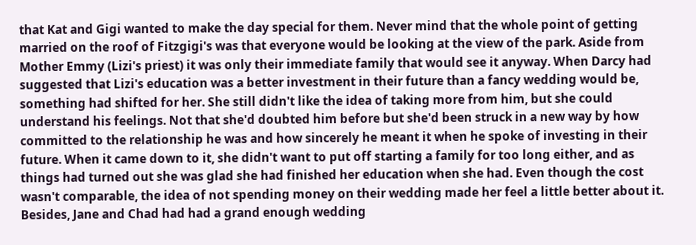that Kat and Gigi wanted to make the day special for them. Never mind that the whole point of getting married on the roof of Fitzgigi's was that everyone would be looking at the view of the park. Aside from Mother Emmy (Lizi's priest) it was only their immediate family that would see it anyway. When Darcy had suggested that Lizi's education was a better investment in their future than a fancy wedding would be, something had shifted for her. She still didn't like the idea of taking more from him, but she could understand his feelings. Not that she'd doubted him before but she'd been struck in a new way by how committed to the relationship he was and how sincerely he meant it when he spoke of investing in their future. When it came down to it, she didn't want to put off starting a family for too long either, and as things had turned out she was glad she had finished her education when she had. Even though the cost wasn't comparable, the idea of not spending money on their wedding made her feel a little better about it. Besides, Jane and Chad had had a grand enough wedding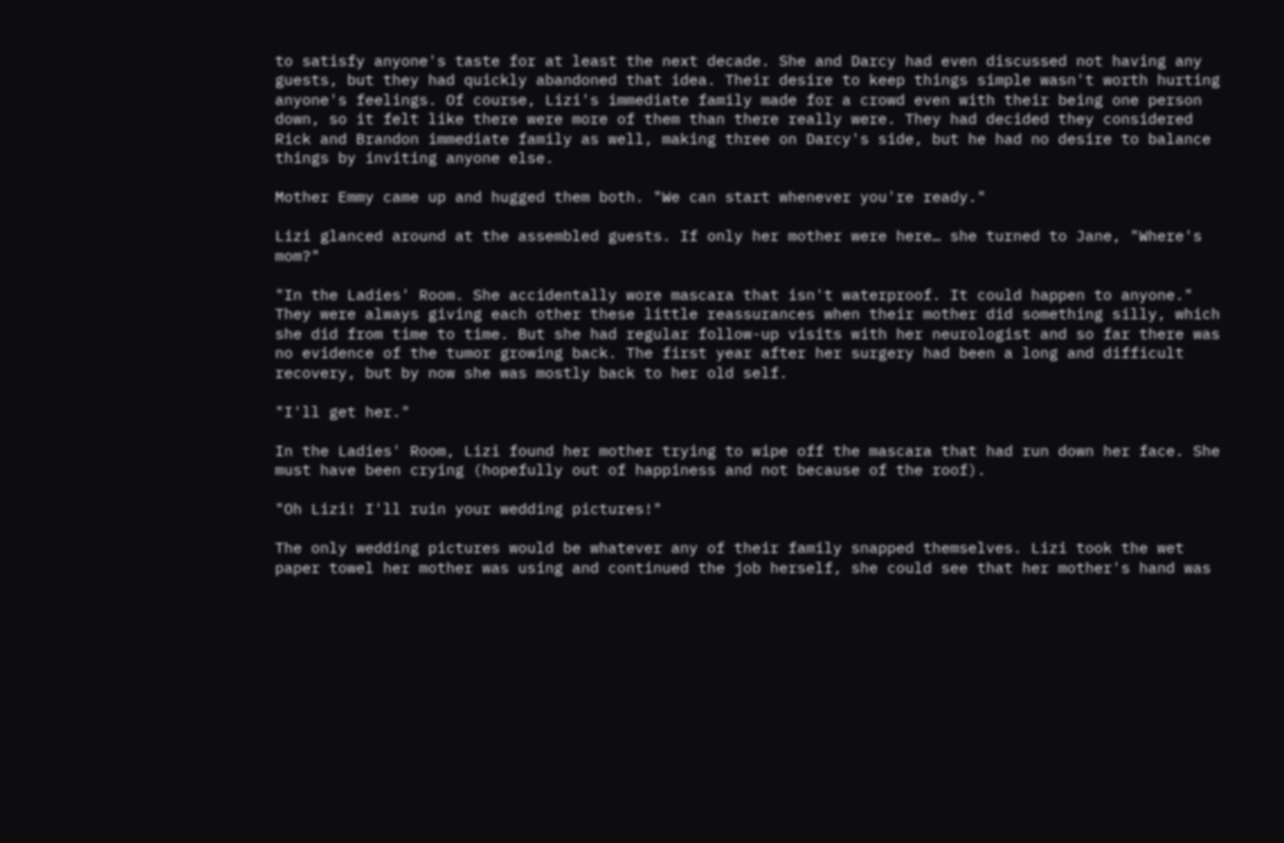to satisfy anyone's taste for at least the next decade. She and Darcy had even discussed not having any guests, but they had quickly abandoned that idea. Their desire to keep things simple wasn't worth hurting anyone's feelings. Of course, Lizi's immediate family made for a crowd even with their being one person down, so it felt like there were more of them than there really were. They had decided they considered Rick and Brandon immediate family as well, making three on Darcy's side, but he had no desire to balance things by inviting anyone else.

Mother Emmy came up and hugged them both. "We can start whenever you're ready."

Lizi glanced around at the assembled guests. If only her mother were here… she turned to Jane, "Where's mom?"

"In the Ladies' Room. She accidentally wore mascara that isn't waterproof. It could happen to anyone." They were always giving each other these little reassurances when their mother did something silly, which she did from time to time. But she had regular follow-up visits with her neurologist and so far there was no evidence of the tumor growing back. The first year after her surgery had been a long and difficult recovery, but by now she was mostly back to her old self.

"I'll get her."

In the Ladies' Room, Lizi found her mother trying to wipe off the mascara that had run down her face. She must have been crying (hopefully out of happiness and not because of the roof).

"Oh Lizi! I'll ruin your wedding pictures!"

The only wedding pictures would be whatever any of their family snapped themselves. Lizi took the wet paper towel her mother was using and continued the job herself, she could see that her mother's hand was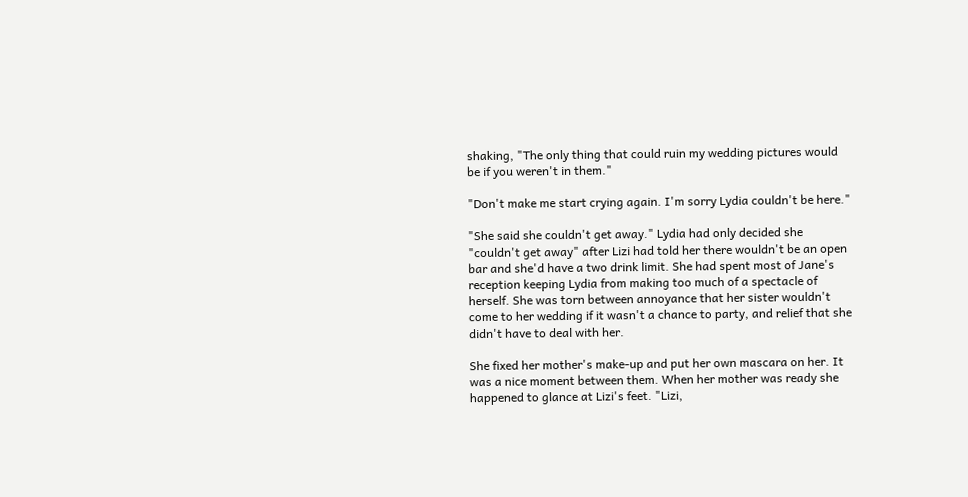shaking, "The only thing that could ruin my wedding pictures would be if you weren't in them."

"Don't make me start crying again. I'm sorry Lydia couldn't be here."

"She said she couldn't get away." Lydia had only decided she "couldn't get away" after Lizi had told her there wouldn't be an open bar and she'd have a two drink limit. She had spent most of Jane's reception keeping Lydia from making too much of a spectacle of herself. She was torn between annoyance that her sister wouldn't come to her wedding if it wasn't a chance to party, and relief that she didn't have to deal with her.

She fixed her mother's make-up and put her own mascara on her. It was a nice moment between them. When her mother was ready she happened to glance at Lizi's feet. "Lizi,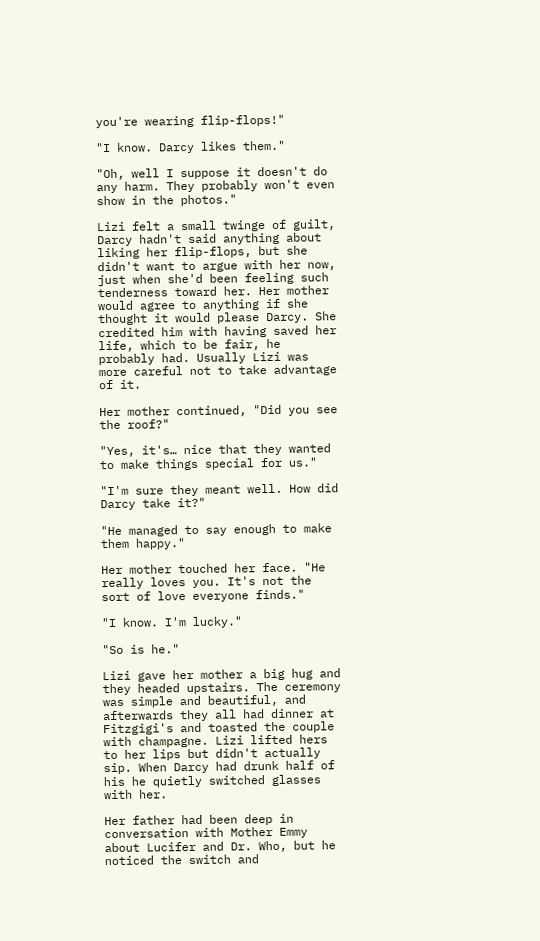you're wearing flip-flops!"

"I know. Darcy likes them."

"Oh, well I suppose it doesn't do any harm. They probably won't even show in the photos."

Lizi felt a small twinge of guilt, Darcy hadn't said anything about liking her flip-flops, but she didn't want to argue with her now, just when she'd been feeling such tenderness toward her. Her mother would agree to anything if she thought it would please Darcy. She credited him with having saved her life, which to be fair, he probably had. Usually Lizi was more careful not to take advantage of it.

Her mother continued, "Did you see the roof?"

"Yes, it's… nice that they wanted to make things special for us."

"I'm sure they meant well. How did Darcy take it?"

"He managed to say enough to make them happy."

Her mother touched her face. "He really loves you. It's not the sort of love everyone finds."

"I know. I'm lucky."

"So is he."

Lizi gave her mother a big hug and they headed upstairs. The ceremony was simple and beautiful, and afterwards they all had dinner at Fitzgigi's and toasted the couple with champagne. Lizi lifted hers to her lips but didn't actually sip. When Darcy had drunk half of his he quietly switched glasses with her.

Her father had been deep in conversation with Mother Emmy about Lucifer and Dr. Who, but he noticed the switch and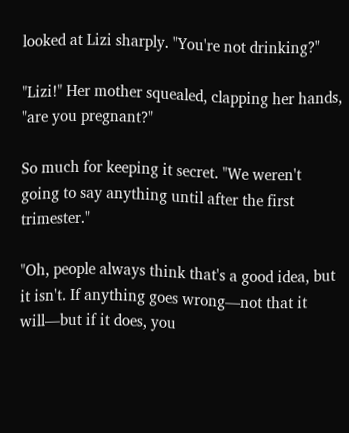looked at Lizi sharply. "You're not drinking?"

"Lizi!" Her mother squealed, clapping her hands, "are you pregnant?"

So much for keeping it secret. "We weren't going to say anything until after the first trimester."

"Oh, people always think that's a good idea, but it isn't. If anything goes wrong—not that it will—but if it does, you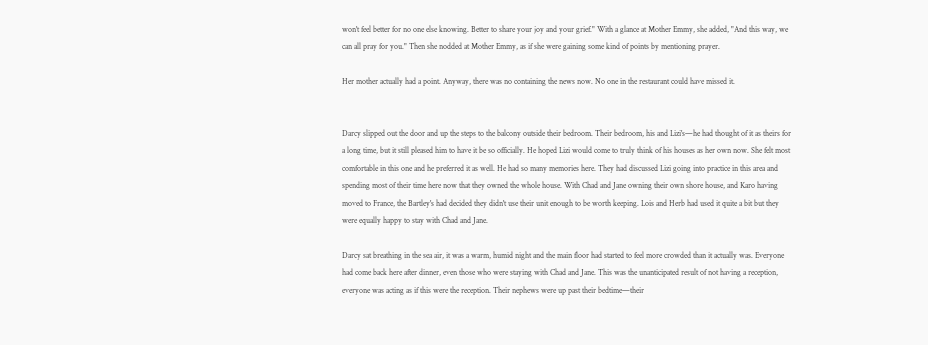won't feel better for no one else knowing. Better to share your joy and your grief." With a glance at Mother Emmy, she added, "And this way, we can all pray for you." Then she nodded at Mother Emmy, as if she were gaining some kind of points by mentioning prayer.

Her mother actually had a point. Anyway, there was no containing the news now. No one in the restaurant could have missed it.


Darcy slipped out the door and up the steps to the balcony outside their bedroom. Their bedroom, his and Lizi's—he had thought of it as theirs for a long time, but it still pleased him to have it be so officially. He hoped Lizi would come to truly think of his houses as her own now. She felt most comfortable in this one and he preferred it as well. He had so many memories here. They had discussed Lizi going into practice in this area and spending most of their time here now that they owned the whole house. With Chad and Jane owning their own shore house, and Karo having moved to France, the Bartley's had decided they didn't use their unit enough to be worth keeping. Lois and Herb had used it quite a bit but they were equally happy to stay with Chad and Jane.

Darcy sat breathing in the sea air, it was a warm, humid night and the main floor had started to feel more crowded than it actually was. Everyone had come back here after dinner, even those who were staying with Chad and Jane. This was the unanticipated result of not having a reception, everyone was acting as if this were the reception. Their nephews were up past their bedtime—their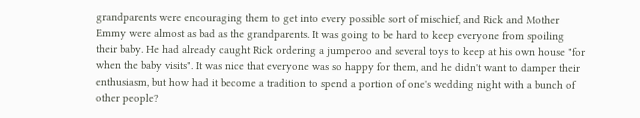grandparents were encouraging them to get into every possible sort of mischief, and Rick and Mother Emmy were almost as bad as the grandparents. It was going to be hard to keep everyone from spoiling their baby. He had already caught Rick ordering a jumperoo and several toys to keep at his own house "for when the baby visits". It was nice that everyone was so happy for them, and he didn't want to damper their enthusiasm, but how had it become a tradition to spend a portion of one's wedding night with a bunch of other people?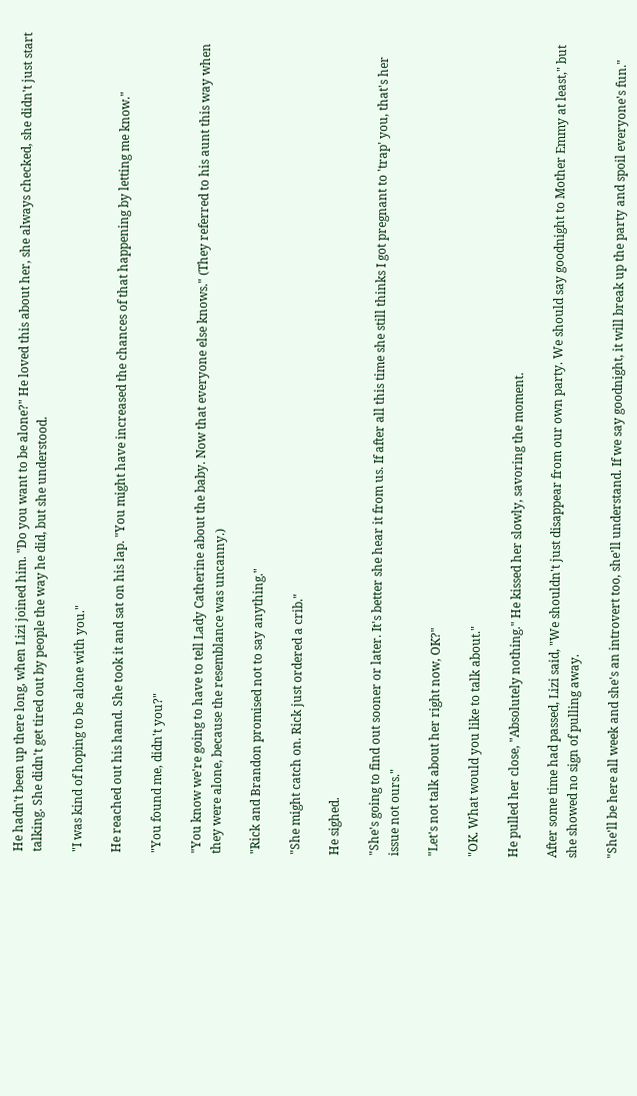He hadn't been up there long, when Lizi joined him. "Do you want to be alone?" He loved this about her, she always checked, she didn't just start talking. She didn't get tired out by people the way he did, but she understood.

"I was kind of hoping to be alone with you."

He reached out his hand. She took it and sat on his lap. "You might have increased the chances of that happening by letting me know."

"You found me, didn't you?"

"You know we're going to have to tell Lady Catherine about the baby. Now that everyone else knows." (They referred to his aunt this way when they were alone, because the resemblance was uncanny.)

"Rick and Brandon promised not to say anything."

"She might catch on. Rick just ordered a crib."

He sighed.

"She's going to find out sooner or later. It's better she hear it from us. If after all this time she still thinks I got pregnant to 'trap' you, that's her issue not ours."

"Let's not talk about her right now, OK?"

"OK. What would you like to talk about."

He pulled her close, "Absolutely nothing." He kissed her slowly, savoring the moment.

After some time had passed, Lizi said, "We shouldn't just disappear from our own party. We should say goodnight to Mother Emmy at least," but she showed no sign of pulling away.

"She'll be here all week and she's an introvert too, she'll understand. If we say goodnight, it will break up the party and spoil everyone's fun."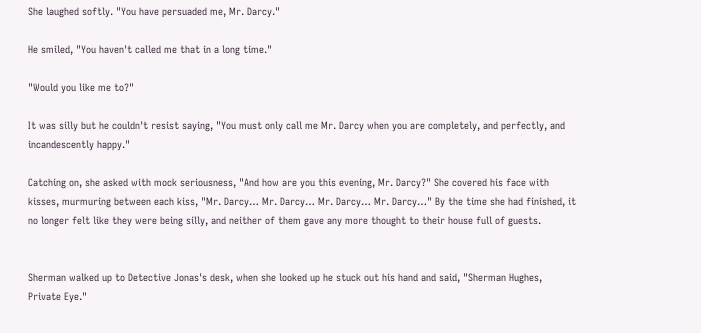She laughed softly. "You have persuaded me, Mr. Darcy."

He smiled, "You haven't called me that in a long time."

"Would you like me to?"

It was silly but he couldn't resist saying, "You must only call me Mr. Darcy when you are completely, and perfectly, and incandescently happy."

Catching on, she asked with mock seriousness, "And how are you this evening, Mr. Darcy?" She covered his face with kisses, murmuring between each kiss, "Mr. Darcy… Mr. Darcy… Mr. Darcy… Mr. Darcy…" By the time she had finished, it no longer felt like they were being silly, and neither of them gave any more thought to their house full of guests.


Sherman walked up to Detective Jonas's desk, when she looked up he stuck out his hand and said, "Sherman Hughes, Private Eye."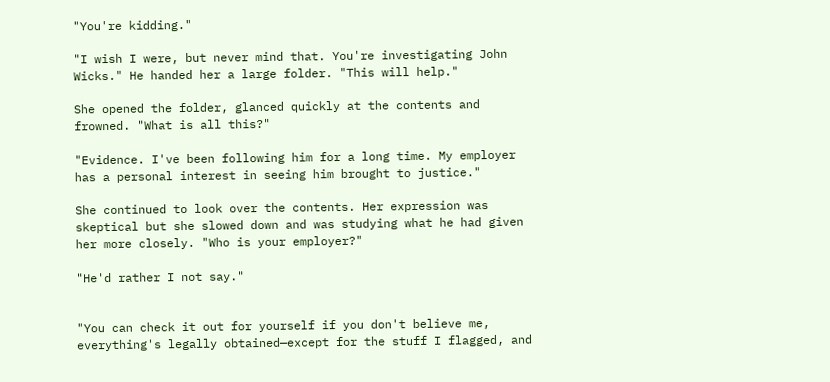"You're kidding."

"I wish I were, but never mind that. You're investigating John Wicks." He handed her a large folder. "This will help."

She opened the folder, glanced quickly at the contents and frowned. "What is all this?"

"Evidence. I've been following him for a long time. My employer has a personal interest in seeing him brought to justice."

She continued to look over the contents. Her expression was skeptical but she slowed down and was studying what he had given her more closely. "Who is your employer?"

"He'd rather I not say."


"You can check it out for yourself if you don't believe me, everything's legally obtained—except for the stuff I flagged, and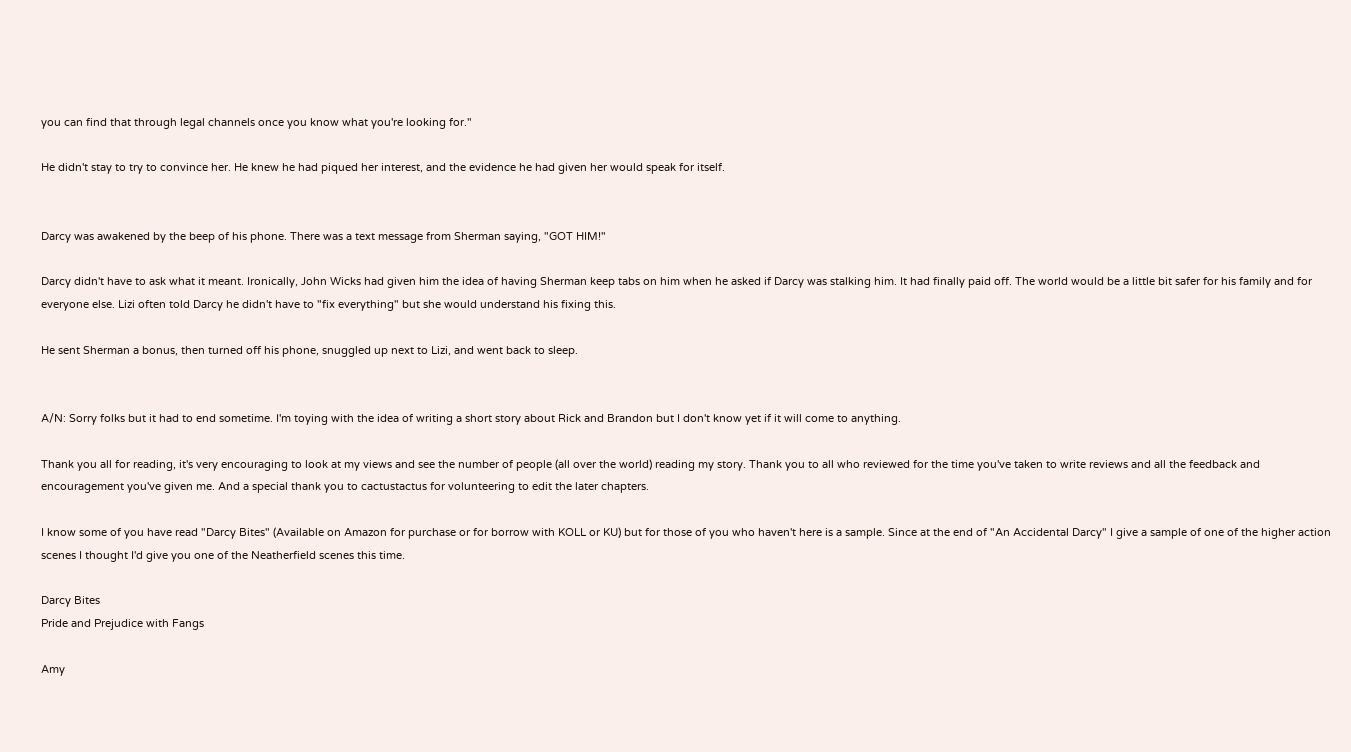you can find that through legal channels once you know what you're looking for."

He didn't stay to try to convince her. He knew he had piqued her interest, and the evidence he had given her would speak for itself.


Darcy was awakened by the beep of his phone. There was a text message from Sherman saying, "GOT HIM!"

Darcy didn't have to ask what it meant. Ironically, John Wicks had given him the idea of having Sherman keep tabs on him when he asked if Darcy was stalking him. It had finally paid off. The world would be a little bit safer for his family and for everyone else. Lizi often told Darcy he didn't have to "fix everything" but she would understand his fixing this.

He sent Sherman a bonus, then turned off his phone, snuggled up next to Lizi, and went back to sleep.


A/N: Sorry folks but it had to end sometime. I'm toying with the idea of writing a short story about Rick and Brandon but I don't know yet if it will come to anything.

Thank you all for reading, it's very encouraging to look at my views and see the number of people (all over the world) reading my story. Thank you to all who reviewed for the time you've taken to write reviews and all the feedback and encouragement you've given me. And a special thank you to cactustactus for volunteering to edit the later chapters.

I know some of you have read "Darcy Bites" (Available on Amazon for purchase or for borrow with KOLL or KU) but for those of you who haven't here is a sample. Since at the end of "An Accidental Darcy" I give a sample of one of the higher action scenes I thought I'd give you one of the Neatherfield scenes this time.

Darcy Bites
Pride and Prejudice with Fangs

Amy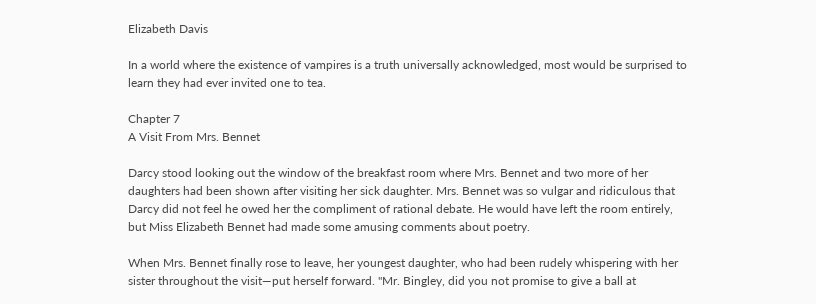Elizabeth Davis

In a world where the existence of vampires is a truth universally acknowledged, most would be surprised to learn they had ever invited one to tea.

Chapter 7
A Visit From Mrs. Bennet

Darcy stood looking out the window of the breakfast room where Mrs. Bennet and two more of her daughters had been shown after visiting her sick daughter. Mrs. Bennet was so vulgar and ridiculous that Darcy did not feel he owed her the compliment of rational debate. He would have left the room entirely, but Miss Elizabeth Bennet had made some amusing comments about poetry.

When Mrs. Bennet finally rose to leave, her youngest daughter, who had been rudely whispering with her sister throughout the visit—put herself forward. "Mr. Bingley, did you not promise to give a ball at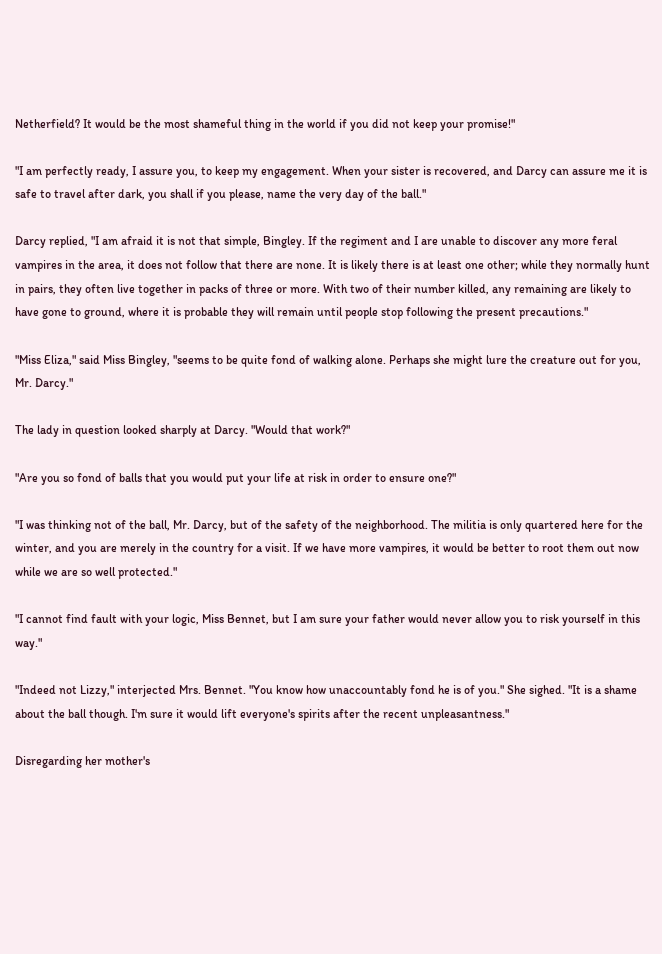Netherfield? It would be the most shameful thing in the world if you did not keep your promise!"

"I am perfectly ready, I assure you, to keep my engagement. When your sister is recovered, and Darcy can assure me it is safe to travel after dark, you shall if you please, name the very day of the ball."

Darcy replied, "I am afraid it is not that simple, Bingley. If the regiment and I are unable to discover any more feral vampires in the area, it does not follow that there are none. It is likely there is at least one other; while they normally hunt in pairs, they often live together in packs of three or more. With two of their number killed, any remaining are likely to have gone to ground, where it is probable they will remain until people stop following the present precautions."

"Miss Eliza," said Miss Bingley, "seems to be quite fond of walking alone. Perhaps she might lure the creature out for you, Mr. Darcy."

The lady in question looked sharply at Darcy. "Would that work?"

"Are you so fond of balls that you would put your life at risk in order to ensure one?"

"I was thinking not of the ball, Mr. Darcy, but of the safety of the neighborhood. The militia is only quartered here for the winter, and you are merely in the country for a visit. If we have more vampires, it would be better to root them out now while we are so well protected."

"I cannot find fault with your logic, Miss Bennet, but I am sure your father would never allow you to risk yourself in this way."

"Indeed not Lizzy," interjected Mrs. Bennet. "You know how unaccountably fond he is of you." She sighed. "It is a shame about the ball though. I'm sure it would lift everyone's spirits after the recent unpleasantness."

Disregarding her mother's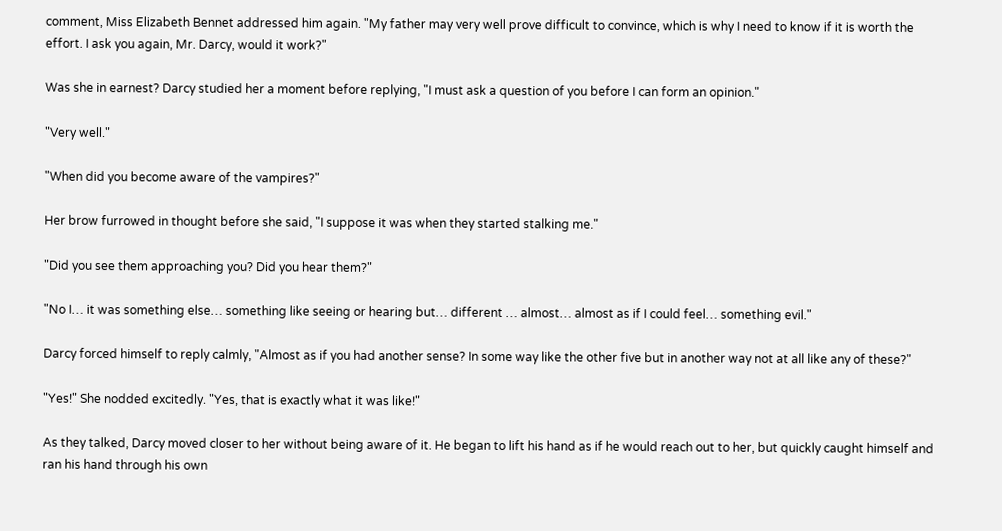comment, Miss Elizabeth Bennet addressed him again. "My father may very well prove difficult to convince, which is why I need to know if it is worth the effort. I ask you again, Mr. Darcy, would it work?"

Was she in earnest? Darcy studied her a moment before replying, "I must ask a question of you before I can form an opinion."

"Very well."

"When did you become aware of the vampires?"

Her brow furrowed in thought before she said, "I suppose it was when they started stalking me."

"Did you see them approaching you? Did you hear them?"

"No I… it was something else… something like seeing or hearing but… different … almost… almost as if I could feel… something evil."

Darcy forced himself to reply calmly, "Almost as if you had another sense? In some way like the other five but in another way not at all like any of these?"

"Yes!" She nodded excitedly. "Yes, that is exactly what it was like!"

As they talked, Darcy moved closer to her without being aware of it. He began to lift his hand as if he would reach out to her, but quickly caught himself and ran his hand through his own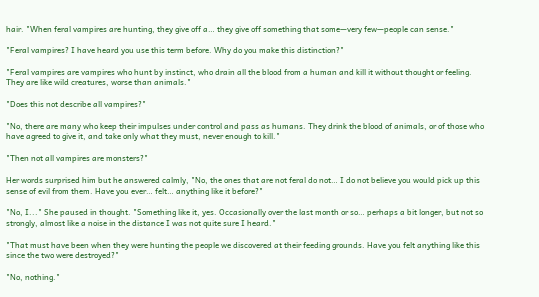hair. "When feral vampires are hunting, they give off a… they give off something that some—very few—people can sense."

"Feral vampires? I have heard you use this term before. Why do you make this distinction?"

"Feral vampires are vampires who hunt by instinct, who drain all the blood from a human and kill it without thought or feeling. They are like wild creatures, worse than animals."

"Does this not describe all vampires?"

"No, there are many who keep their impulses under control and pass as humans. They drink the blood of animals, or of those who have agreed to give it, and take only what they must, never enough to kill."

"Then not all vampires are monsters?"

Her words surprised him but he answered calmly, "No, the ones that are not feral do not… I do not believe you would pick up this sense of evil from them. Have you ever… felt… anything like it before?"

"No, I..." She paused in thought. "Something like it, yes. Occasionally over the last month or so… perhaps a bit longer, but not so strongly, almost like a noise in the distance I was not quite sure I heard."

"That must have been when they were hunting the people we discovered at their feeding grounds. Have you felt anything like this since the two were destroyed?"

"No, nothing."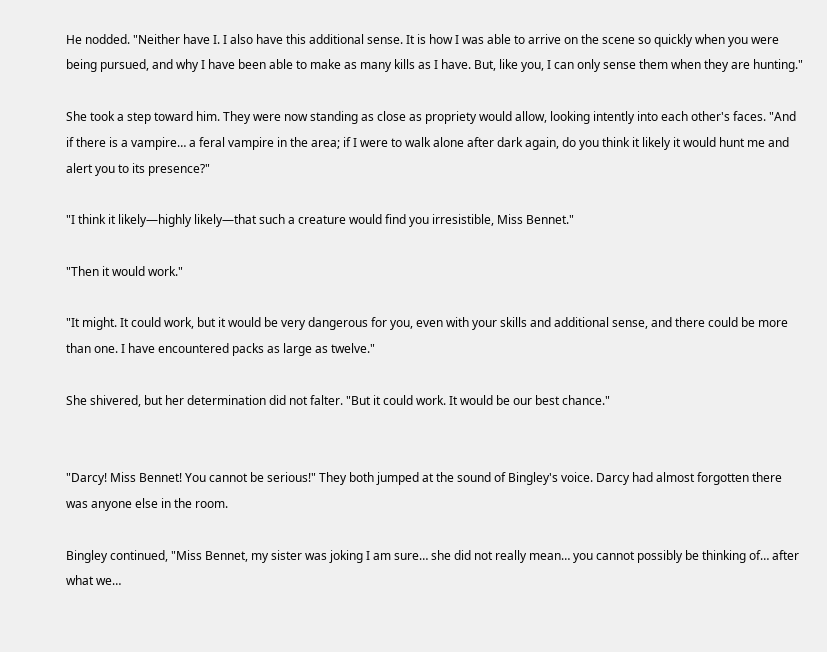He nodded. "Neither have I. I also have this additional sense. It is how I was able to arrive on the scene so quickly when you were being pursued, and why I have been able to make as many kills as I have. But, like you, I can only sense them when they are hunting."

She took a step toward him. They were now standing as close as propriety would allow, looking intently into each other's faces. "And if there is a vampire… a feral vampire in the area; if I were to walk alone after dark again, do you think it likely it would hunt me and alert you to its presence?"

"I think it likely—highly likely—that such a creature would find you irresistible, Miss Bennet."

"Then it would work."

"It might. It could work, but it would be very dangerous for you, even with your skills and additional sense, and there could be more than one. I have encountered packs as large as twelve."

She shivered, but her determination did not falter. "But it could work. It would be our best chance."


"Darcy! Miss Bennet! You cannot be serious!" They both jumped at the sound of Bingley's voice. Darcy had almost forgotten there was anyone else in the room.

Bingley continued, "Miss Bennet, my sister was joking I am sure… she did not really mean… you cannot possibly be thinking of… after what we…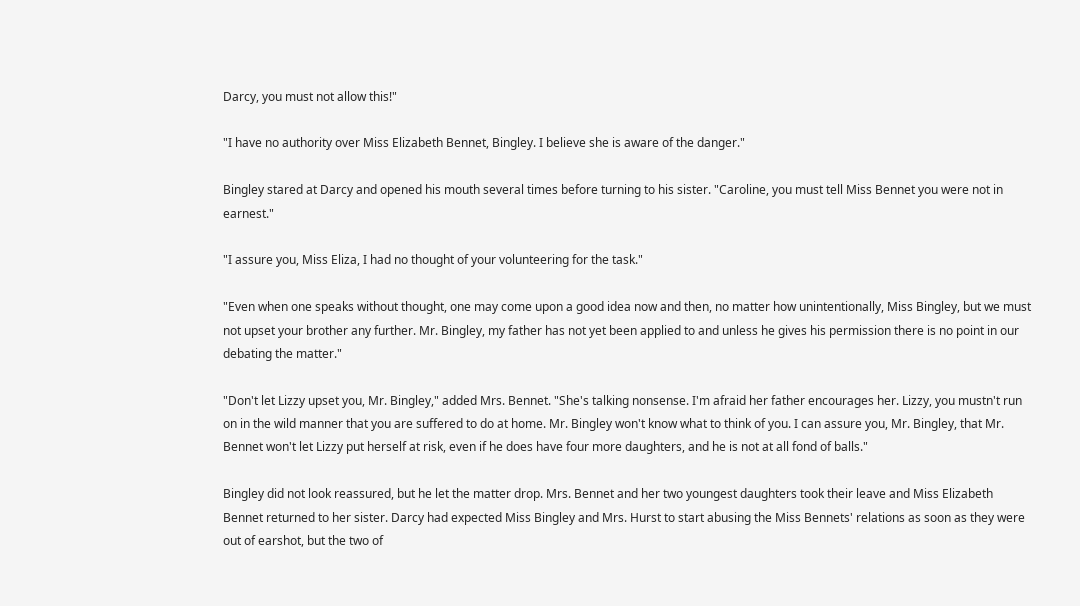Darcy, you must not allow this!"

"I have no authority over Miss Elizabeth Bennet, Bingley. I believe she is aware of the danger."

Bingley stared at Darcy and opened his mouth several times before turning to his sister. "Caroline, you must tell Miss Bennet you were not in earnest."

"I assure you, Miss Eliza, I had no thought of your volunteering for the task."

"Even when one speaks without thought, one may come upon a good idea now and then, no matter how unintentionally, Miss Bingley, but we must not upset your brother any further. Mr. Bingley, my father has not yet been applied to and unless he gives his permission there is no point in our debating the matter."

"Don't let Lizzy upset you, Mr. Bingley," added Mrs. Bennet. "She's talking nonsense. I'm afraid her father encourages her. Lizzy, you mustn't run on in the wild manner that you are suffered to do at home. Mr. Bingley won't know what to think of you. I can assure you, Mr. Bingley, that Mr. Bennet won't let Lizzy put herself at risk, even if he does have four more daughters, and he is not at all fond of balls."

Bingley did not look reassured, but he let the matter drop. Mrs. Bennet and her two youngest daughters took their leave and Miss Elizabeth Bennet returned to her sister. Darcy had expected Miss Bingley and Mrs. Hurst to start abusing the Miss Bennets' relations as soon as they were out of earshot, but the two of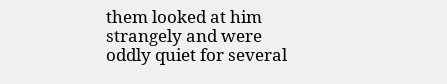them looked at him strangely and were oddly quiet for several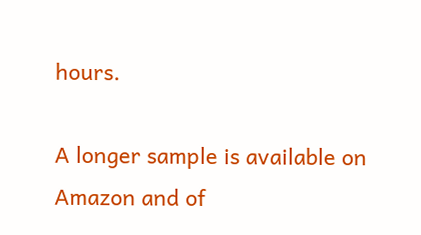hours.

A longer sample is available on Amazon and of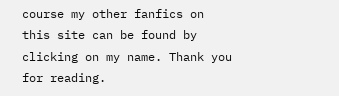course my other fanfics on this site can be found by clicking on my name. Thank you for reading.